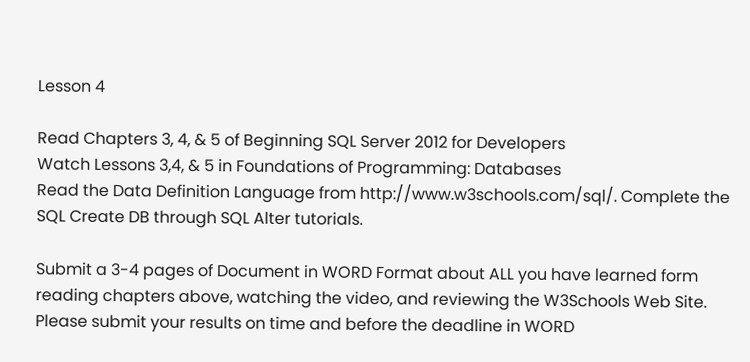Lesson 4

Read Chapters 3, 4, & 5 of Beginning SQL Server 2012 for Developers
Watch Lessons 3,4, & 5 in Foundations of Programming: Databases
Read the Data Definition Language from http://www.w3schools.com/sql/. Complete the SQL Create DB through SQL Alter tutorials.

Submit a 3-4 pages of Document in WORD Format about ALL you have learned form reading chapters above, watching the video, and reviewing the W3Schools Web Site.
Please submit your results on time and before the deadline in WORD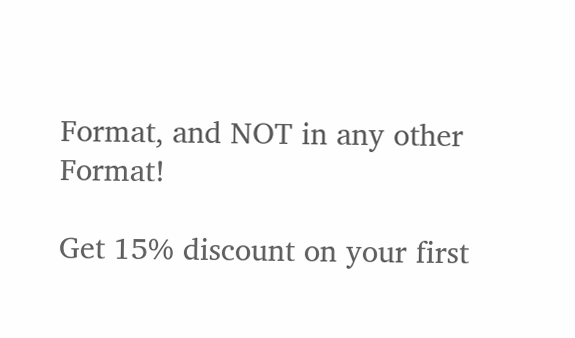Format, and NOT in any other Format!

Get 15% discount on your first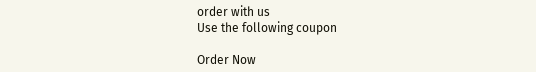order with us
Use the following coupon

Order Now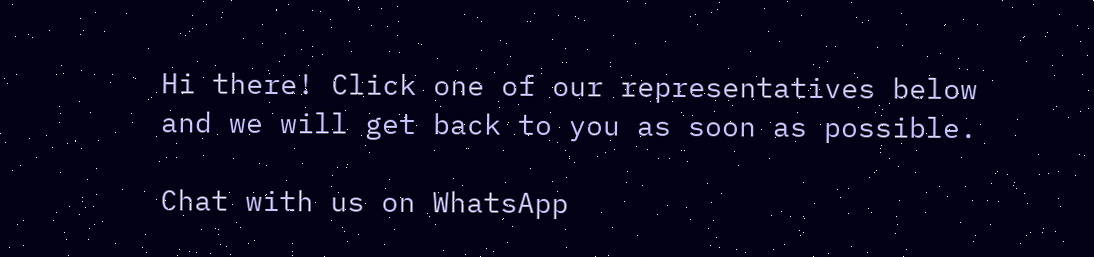Hi there! Click one of our representatives below and we will get back to you as soon as possible.

Chat with us on WhatsApp